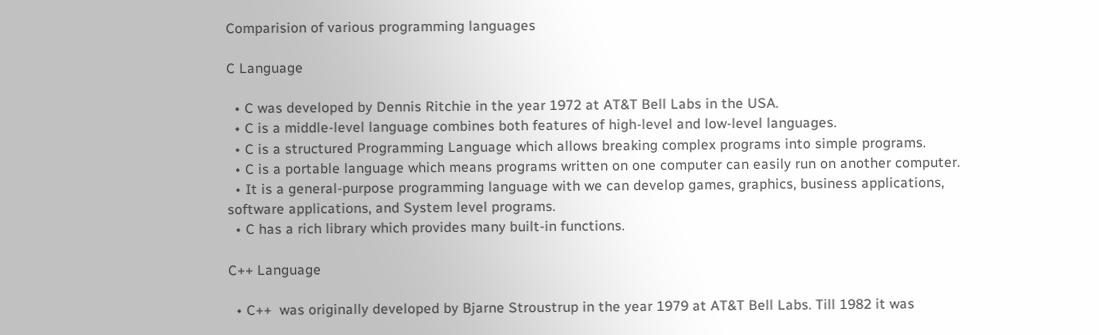Comparision of various programming languages

C Language

  • C was developed by Dennis Ritchie in the year 1972 at AT&T Bell Labs in the USA.
  • C is a middle-level language combines both features of high-level and low-level languages.
  • C is a structured Programming Language which allows breaking complex programs into simple programs.
  • C is a portable language which means programs written on one computer can easily run on another computer.
  • It is a general-purpose programming language with we can develop games, graphics, business applications, software applications, and System level programs.
  • C has a rich library which provides many built-in functions.

C++ Language

  • C++  was originally developed by Bjarne Stroustrup in the year 1979 at AT&T Bell Labs. Till 1982 it was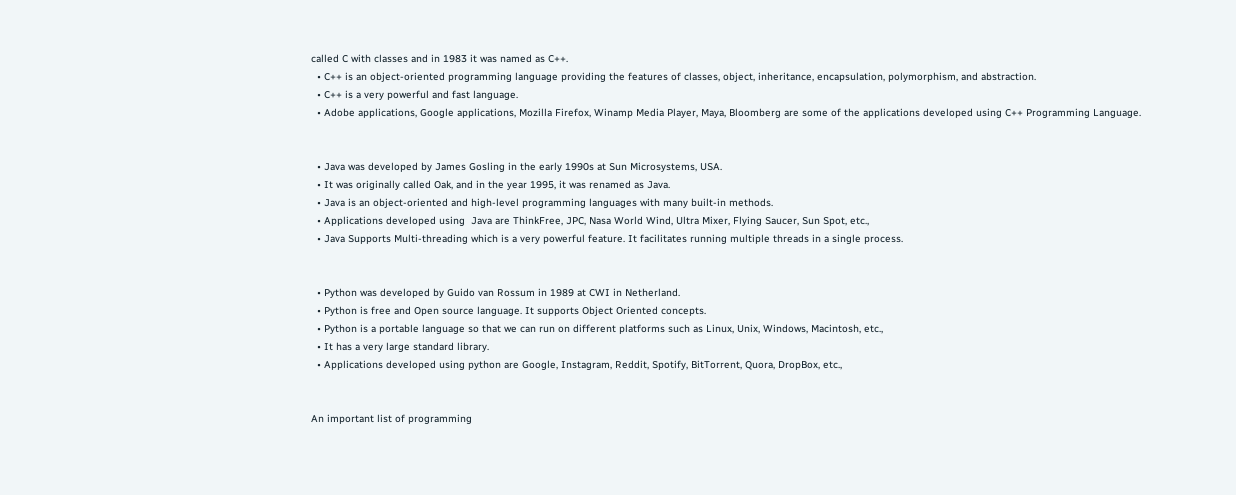called C with classes and in 1983 it was named as C++.
  • C++ is an object-oriented programming language providing the features of classes, object, inheritance, encapsulation, polymorphism, and abstraction.
  • C++ is a very powerful and fast language.
  • Adobe applications, Google applications, Mozilla Firefox, Winamp Media Player, Maya, Bloomberg are some of the applications developed using C++ Programming Language.


  • Java was developed by James Gosling in the early 1990s at Sun Microsystems, USA.
  • It was originally called Oak, and in the year 1995, it was renamed as Java.
  • Java is an object-oriented and high-level programming languages with many built-in methods.
  • Applications developed using  Java are ThinkFree, JPC, Nasa World Wind, Ultra Mixer, Flying Saucer, Sun Spot, etc.,
  • Java Supports Multi-threading which is a very powerful feature. It facilitates running multiple threads in a single process.


  • Python was developed by Guido van Rossum in 1989 at CWI in Netherland.
  • Python is free and Open source language. It supports Object Oriented concepts.
  • Python is a portable language so that we can run on different platforms such as Linux, Unix, Windows, Macintosh, etc.,
  • It has a very large standard library.
  • Applications developed using python are Google, Instagram, Reddit, Spotify, BitTorrent, Quora, DropBox, etc.,


An important list of programming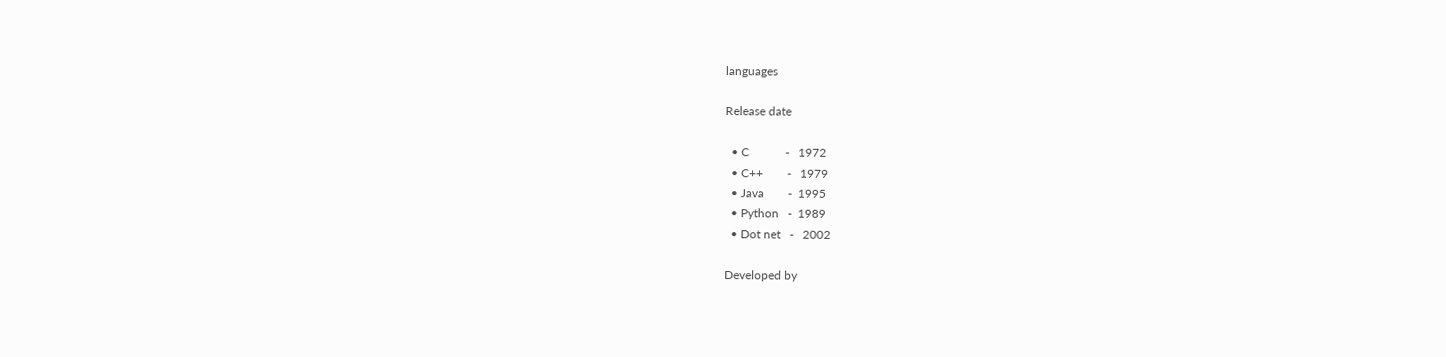languages

Release date

  • C            -   1972
  • C++        -   1979
  • Java        -  1995
  • Python   -  1989
  • Dot net   -   2002

Developed by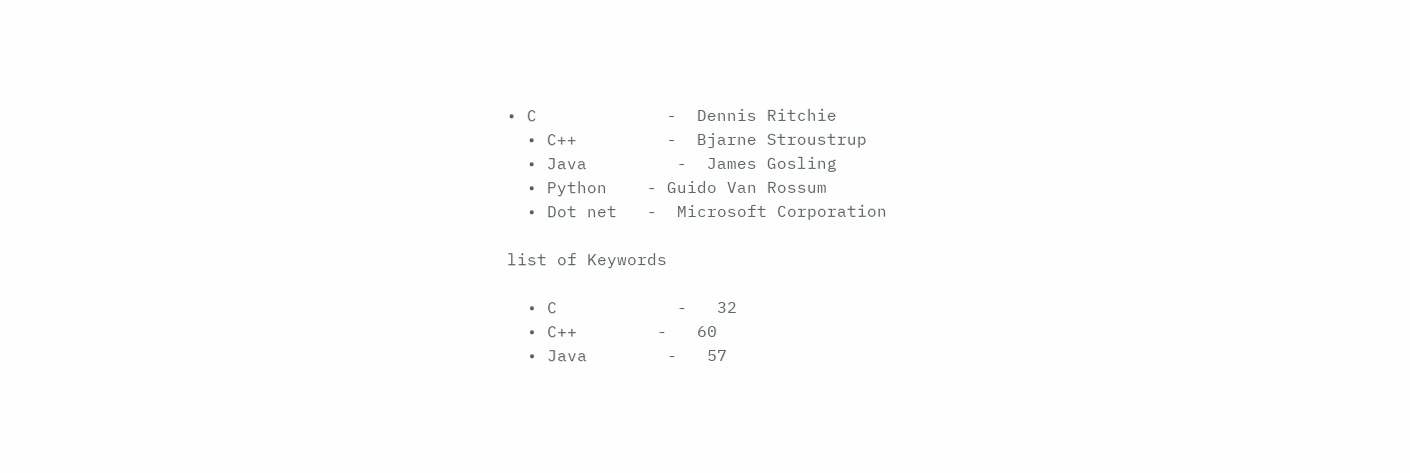• C             -  Dennis Ritchie
  • C++         -  Bjarne Stroustrup
  • Java         -  James Gosling
  • Python    - Guido Van Rossum
  • Dot net   -  Microsoft Corporation

list of Keywords

  • C            -   32
  • C++        -   60
  • Java        -   57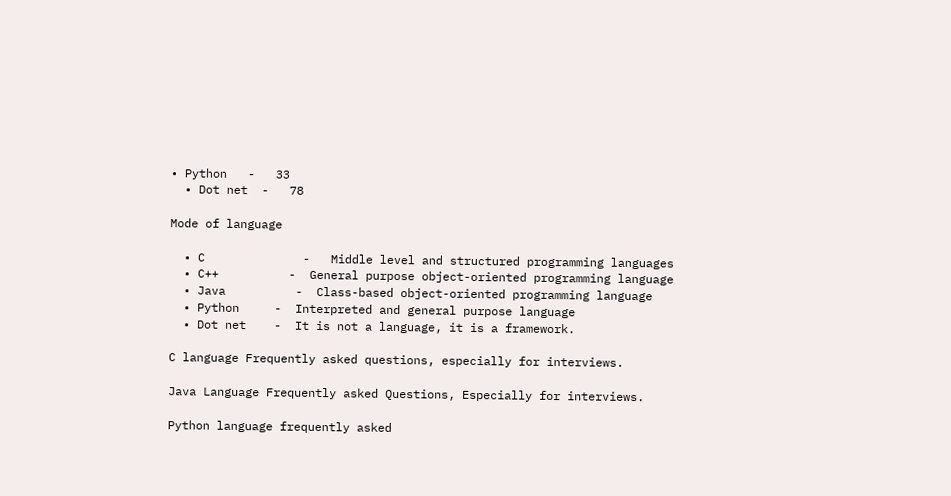• Python   -   33
  • Dot net  -   78

Mode of language

  • C              -   Middle level and structured programming languages
  • C++          -  General purpose object-oriented programming language
  • Java          -  Class-based object-oriented programming language
  • Python     -  Interpreted and general purpose language
  • Dot net    -  It is not a language, it is a framework.

C language Frequently asked questions, especially for interviews.

Java Language Frequently asked Questions, Especially for interviews.

Python language frequently asked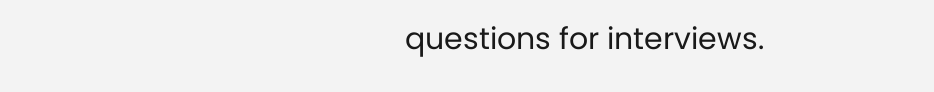questions for interviews.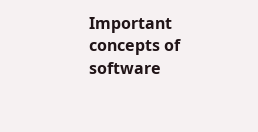Important concepts of software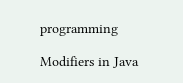programming

Modifiers in Java